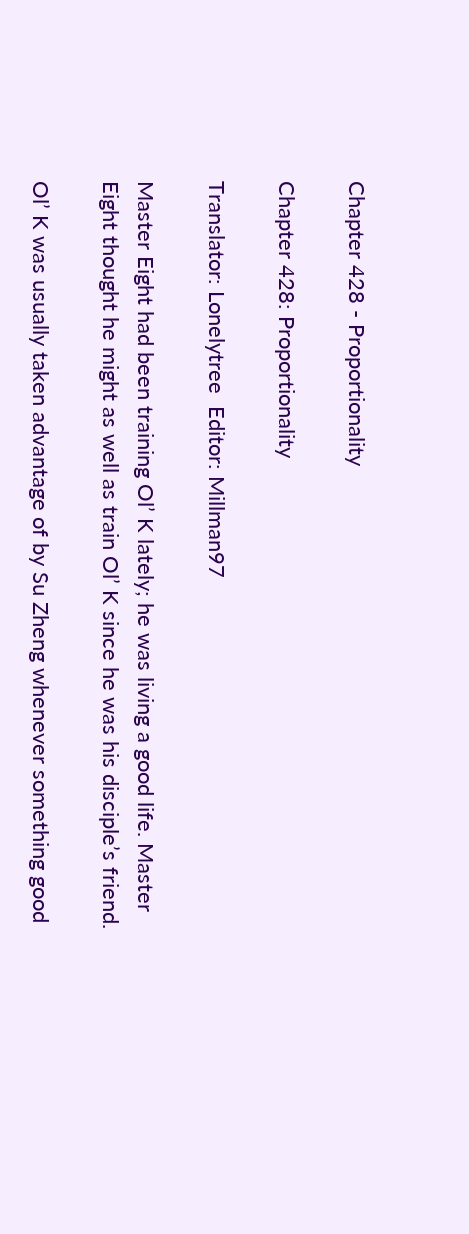Chapter 428 - Proportionality

Chapter 428: Proportionality

Translator: Lonelytree  Editor: Millman97

Master Eight had been training Ol’ K lately; he was living a good life. Master Eight thought he might as well as train Ol’ K since he was his disciple’s friend.

Ol’ K was usually taken advantage of by Su Zheng whenever something good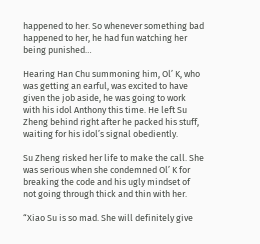happened to her. So whenever something bad happened to her, he had fun watching her being punished…

Hearing Han Chu summoning him, Ol’ K, who was getting an earful, was excited to have given the job aside, he was going to work with his idol Anthony this time. He left Su Zheng behind right after he packed his stuff, waiting for his idol’s signal obediently.

Su Zheng risked her life to make the call. She was serious when she condemned Ol’ K for breaking the code and his ugly mindset of not going through thick and thin with her.

“Xiao Su is so mad. She will definitely give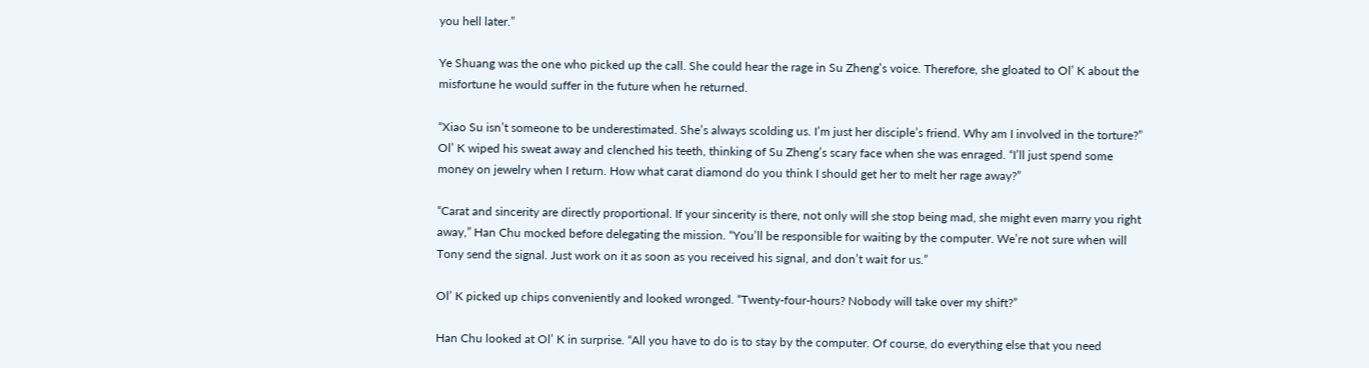you hell later.”

Ye Shuang was the one who picked up the call. She could hear the rage in Su Zheng’s voice. Therefore, she gloated to Ol’ K about the misfortune he would suffer in the future when he returned.

“Xiao Su isn’t someone to be underestimated. She’s always scolding us. I’m just her disciple’s friend. Why am I involved in the torture?” Ol’ K wiped his sweat away and clenched his teeth, thinking of Su Zheng’s scary face when she was enraged. “I’ll just spend some money on jewelry when I return. How what carat diamond do you think I should get her to melt her rage away?”

“Carat and sincerity are directly proportional. If your sincerity is there, not only will she stop being mad, she might even marry you right away,” Han Chu mocked before delegating the mission. “You’ll be responsible for waiting by the computer. We’re not sure when will Tony send the signal. Just work on it as soon as you received his signal, and don’t wait for us.”

Ol’ K picked up chips conveniently and looked wronged. “Twenty-four-hours? Nobody will take over my shift?”

Han Chu looked at Ol’ K in surprise. “All you have to do is to stay by the computer. Of course, do everything else that you need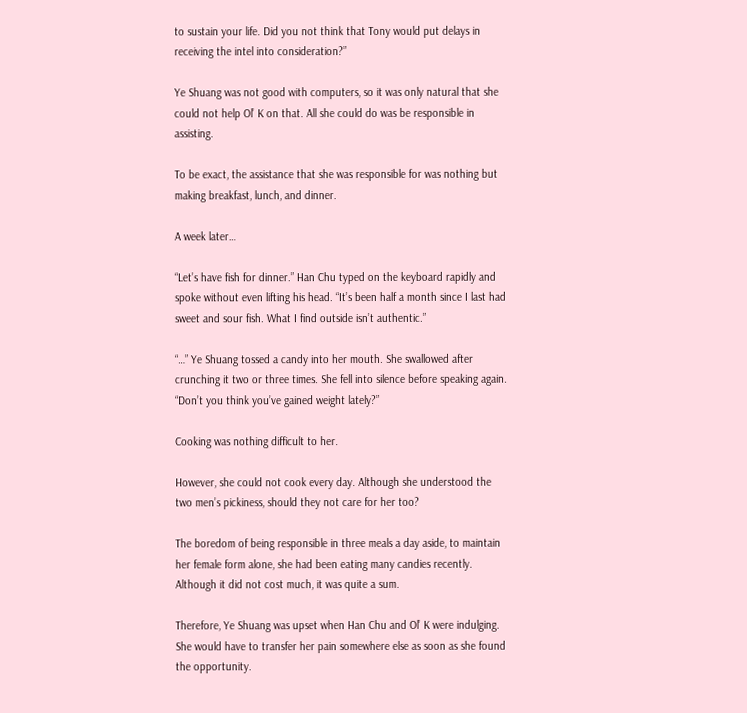to sustain your life. Did you not think that Tony would put delays in receiving the intel into consideration?”

Ye Shuang was not good with computers, so it was only natural that she could not help Ol’ K on that. All she could do was be responsible in assisting.

To be exact, the assistance that she was responsible for was nothing but making breakfast, lunch, and dinner.

A week later…

“Let’s have fish for dinner.” Han Chu typed on the keyboard rapidly and spoke without even lifting his head. “It’s been half a month since I last had sweet and sour fish. What I find outside isn’t authentic.”

“…” Ye Shuang tossed a candy into her mouth. She swallowed after crunching it two or three times. She fell into silence before speaking again. “Don’t you think you’ve gained weight lately?”

Cooking was nothing difficult to her.

However, she could not cook every day. Although she understood the two men’s pickiness, should they not care for her too?

The boredom of being responsible in three meals a day aside, to maintain her female form alone, she had been eating many candies recently. Although it did not cost much, it was quite a sum.

Therefore, Ye Shuang was upset when Han Chu and Ol’ K were indulging. She would have to transfer her pain somewhere else as soon as she found the opportunity.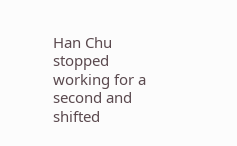Han Chu stopped working for a second and shifted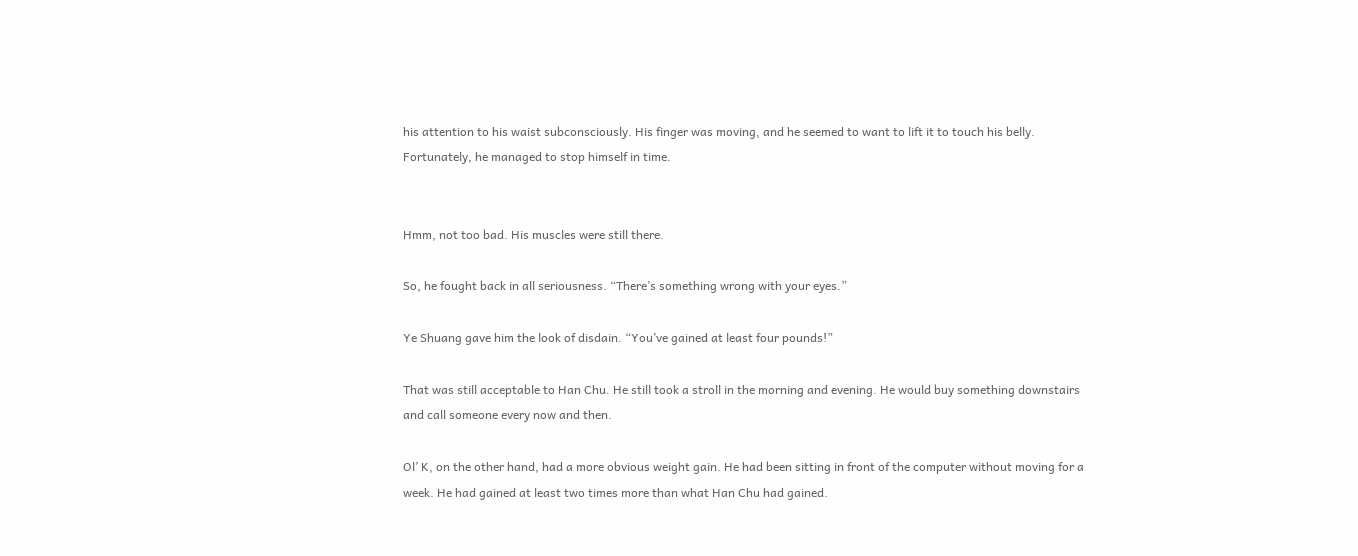his attention to his waist subconsciously. His finger was moving, and he seemed to want to lift it to touch his belly. Fortunately, he managed to stop himself in time.


Hmm, not too bad. His muscles were still there.

So, he fought back in all seriousness. “There’s something wrong with your eyes.”

Ye Shuang gave him the look of disdain. “You’ve gained at least four pounds!”

That was still acceptable to Han Chu. He still took a stroll in the morning and evening. He would buy something downstairs and call someone every now and then.

Ol’ K, on the other hand, had a more obvious weight gain. He had been sitting in front of the computer without moving for a week. He had gained at least two times more than what Han Chu had gained.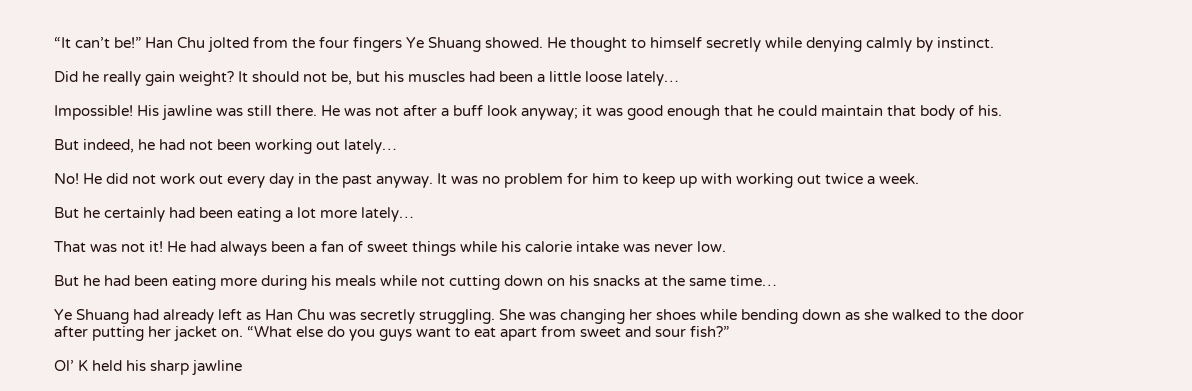“It can’t be!” Han Chu jolted from the four fingers Ye Shuang showed. He thought to himself secretly while denying calmly by instinct.

Did he really gain weight? It should not be, but his muscles had been a little loose lately…

Impossible! His jawline was still there. He was not after a buff look anyway; it was good enough that he could maintain that body of his.

But indeed, he had not been working out lately…

No! He did not work out every day in the past anyway. It was no problem for him to keep up with working out twice a week.

But he certainly had been eating a lot more lately…

That was not it! He had always been a fan of sweet things while his calorie intake was never low.

But he had been eating more during his meals while not cutting down on his snacks at the same time…

Ye Shuang had already left as Han Chu was secretly struggling. She was changing her shoes while bending down as she walked to the door after putting her jacket on. “What else do you guys want to eat apart from sweet and sour fish?”

Ol’ K held his sharp jawline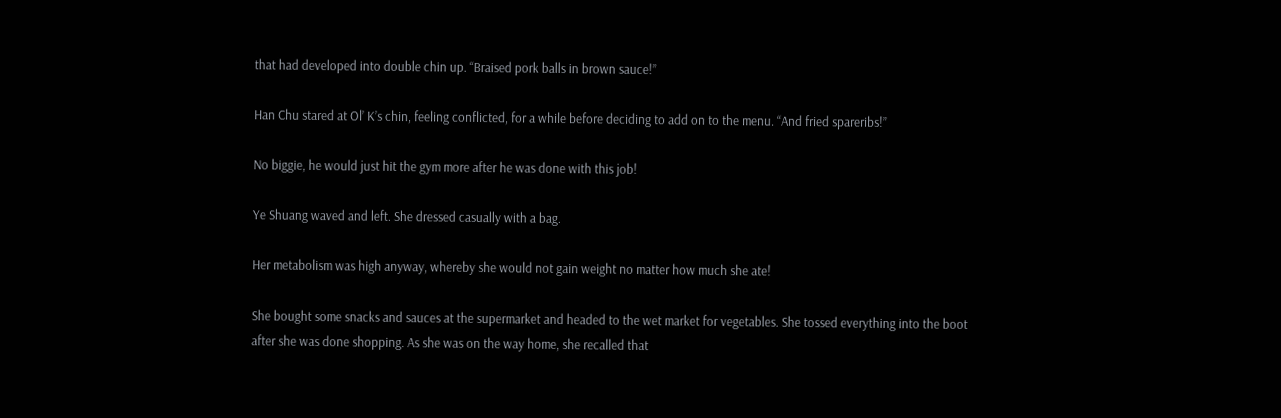that had developed into double chin up. “Braised pork balls in brown sauce!”

Han Chu stared at Ol’ K’s chin, feeling conflicted, for a while before deciding to add on to the menu. “And fried spareribs!”

No biggie, he would just hit the gym more after he was done with this job!

Ye Shuang waved and left. She dressed casually with a bag.

Her metabolism was high anyway, whereby she would not gain weight no matter how much she ate!

She bought some snacks and sauces at the supermarket and headed to the wet market for vegetables. She tossed everything into the boot after she was done shopping. As she was on the way home, she recalled that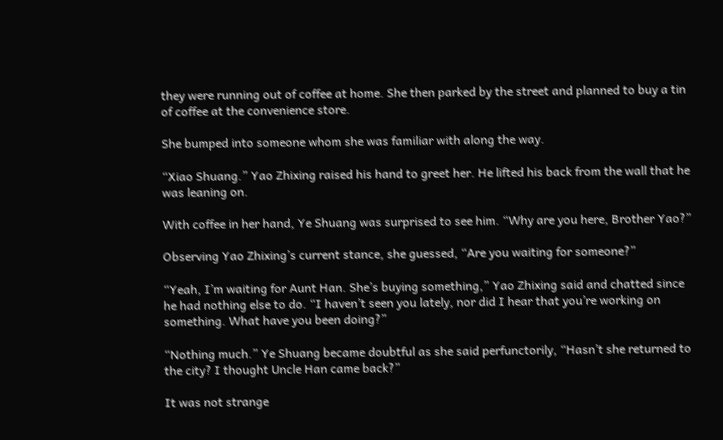they were running out of coffee at home. She then parked by the street and planned to buy a tin of coffee at the convenience store.

She bumped into someone whom she was familiar with along the way.

“Xiao Shuang.” Yao Zhixing raised his hand to greet her. He lifted his back from the wall that he was leaning on.

With coffee in her hand, Ye Shuang was surprised to see him. “Why are you here, Brother Yao?”

Observing Yao Zhixing’s current stance, she guessed, “Are you waiting for someone?”

“Yeah, I’m waiting for Aunt Han. She’s buying something,” Yao Zhixing said and chatted since he had nothing else to do. “I haven’t seen you lately, nor did I hear that you’re working on something. What have you been doing?”

“Nothing much.” Ye Shuang became doubtful as she said perfunctorily, “Hasn’t she returned to the city? I thought Uncle Han came back?”

It was not strange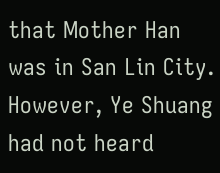that Mother Han was in San Lin City. However, Ye Shuang had not heard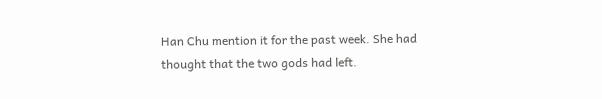Han Chu mention it for the past week. She had thought that the two gods had left.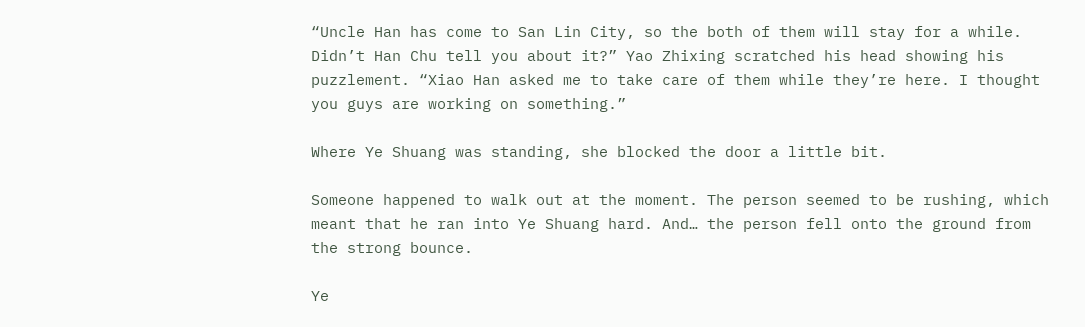“Uncle Han has come to San Lin City, so the both of them will stay for a while. Didn’t Han Chu tell you about it?” Yao Zhixing scratched his head showing his puzzlement. “Xiao Han asked me to take care of them while they’re here. I thought you guys are working on something.”

Where Ye Shuang was standing, she blocked the door a little bit.

Someone happened to walk out at the moment. The person seemed to be rushing, which meant that he ran into Ye Shuang hard. And… the person fell onto the ground from the strong bounce.

Ye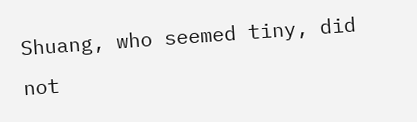Shuang, who seemed tiny, did not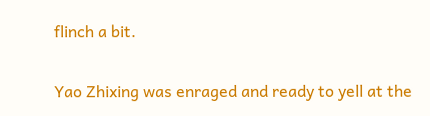flinch a bit.

Yao Zhixing was enraged and ready to yell at the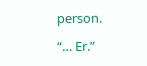person.

“… Er.”